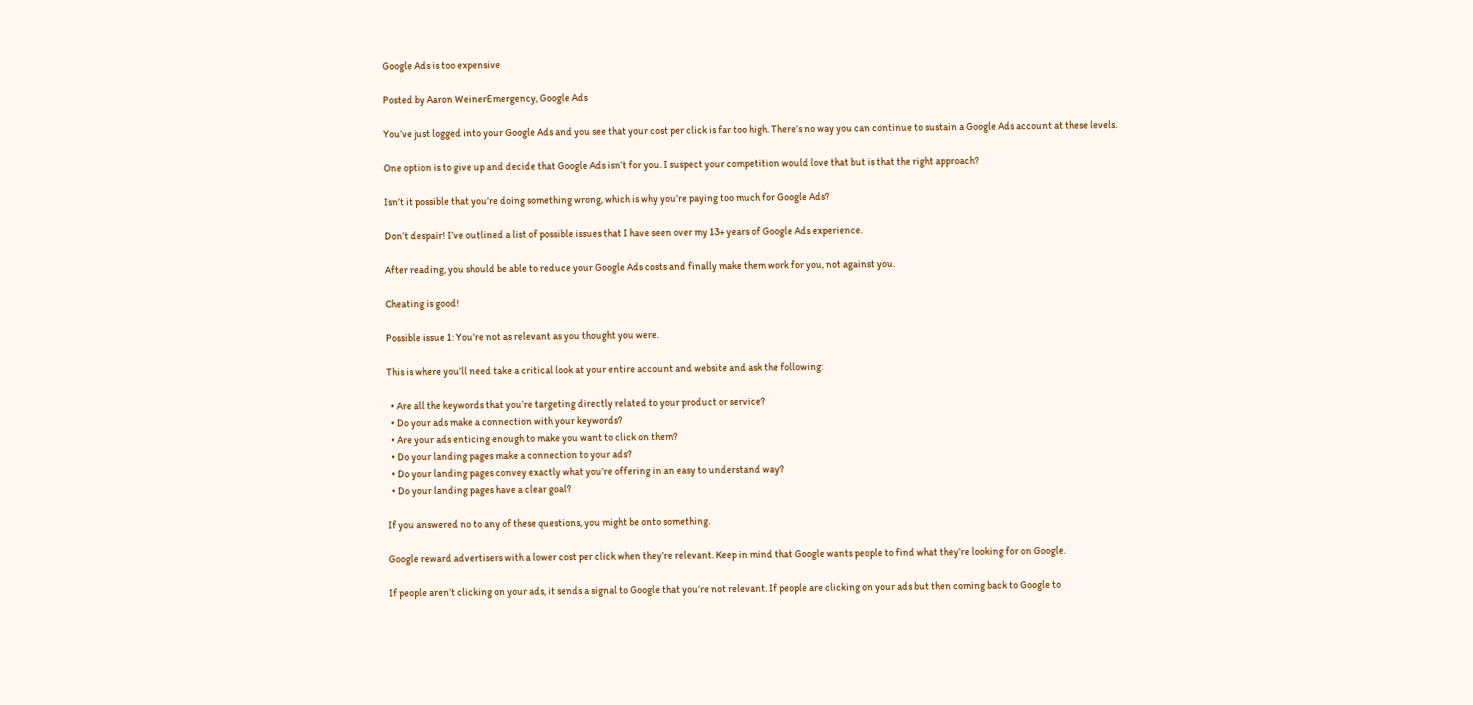Google Ads is too expensive

Posted by Aaron WeinerEmergency, Google Ads

You’ve just logged into your Google Ads and you see that your cost per click is far too high. There’s no way you can continue to sustain a Google Ads account at these levels.

One option is to give up and decide that Google Ads isn’t for you. I suspect your competition would love that but is that the right approach?

Isn’t it possible that you’re doing something wrong, which is why you’re paying too much for Google Ads?

Don’t despair! I’ve outlined a list of possible issues that I have seen over my 13+ years of Google Ads experience.

After reading, you should be able to reduce your Google Ads costs and finally make them work for you, not against you.

Cheating is good!

Possible issue 1: You’re not as relevant as you thought you were.

This is where you’ll need take a critical look at your entire account and website and ask the following:

  • Are all the keywords that you’re targeting directly related to your product or service?
  • Do your ads make a connection with your keywords?
  • Are your ads enticing enough to make you want to click on them?
  • Do your landing pages make a connection to your ads?
  • Do your landing pages convey exactly what you’re offering in an easy to understand way?
  • Do your landing pages have a clear goal?

If you answered no to any of these questions, you might be onto something.

Google reward advertisers with a lower cost per click when they’re relevant. Keep in mind that Google wants people to find what they’re looking for on Google.

If people aren’t clicking on your ads, it sends a signal to Google that you’re not relevant. If people are clicking on your ads but then coming back to Google to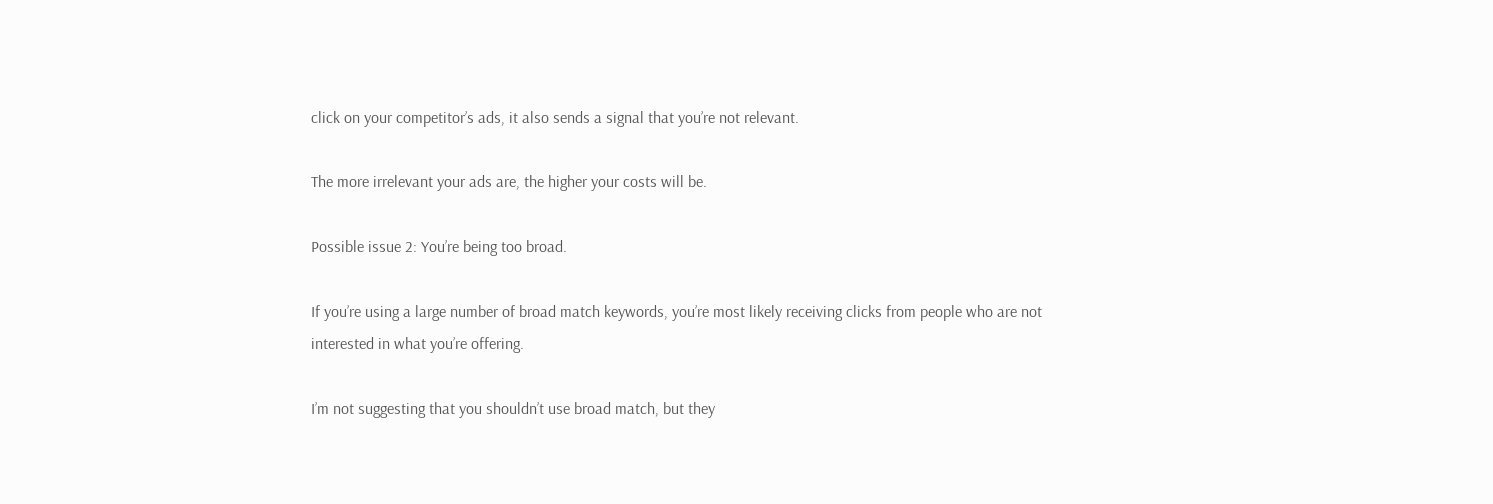click on your competitor’s ads, it also sends a signal that you’re not relevant.

The more irrelevant your ads are, the higher your costs will be.

Possible issue 2: You’re being too broad.

If you’re using a large number of broad match keywords, you’re most likely receiving clicks from people who are not interested in what you’re offering.

I’m not suggesting that you shouldn’t use broad match, but they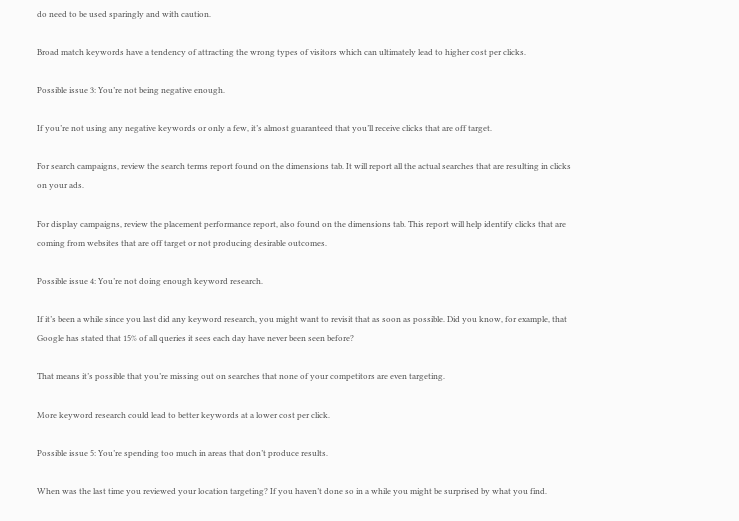do need to be used sparingly and with caution.

Broad match keywords have a tendency of attracting the wrong types of visitors which can ultimately lead to higher cost per clicks.

Possible issue 3: You’re not being negative enough.

If you’re not using any negative keywords or only a few, it’s almost guaranteed that you’ll receive clicks that are off target.

For search campaigns, review the search terms report found on the dimensions tab. It will report all the actual searches that are resulting in clicks on your ads.

For display campaigns, review the placement performance report, also found on the dimensions tab. This report will help identify clicks that are coming from websites that are off target or not producing desirable outcomes.

Possible issue 4: You’re not doing enough keyword research.

If it’s been a while since you last did any keyword research, you might want to revisit that as soon as possible. Did you know, for example, that Google has stated that 15% of all queries it sees each day have never been seen before?

That means it’s possible that you’re missing out on searches that none of your competitors are even targeting.

More keyword research could lead to better keywords at a lower cost per click.

Possible issue 5: You’re spending too much in areas that don’t produce results.

When was the last time you reviewed your location targeting? If you haven’t done so in a while you might be surprised by what you find.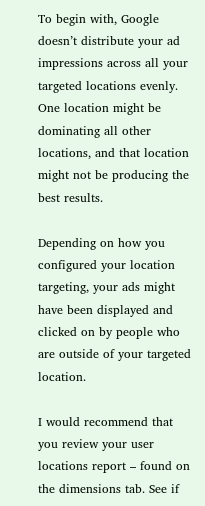To begin with, Google doesn’t distribute your ad impressions across all your targeted locations evenly. One location might be dominating all other locations, and that location might not be producing the best results.

Depending on how you configured your location targeting, your ads might have been displayed and clicked on by people who are outside of your targeted location.

I would recommend that you review your user locations report – found on the dimensions tab. See if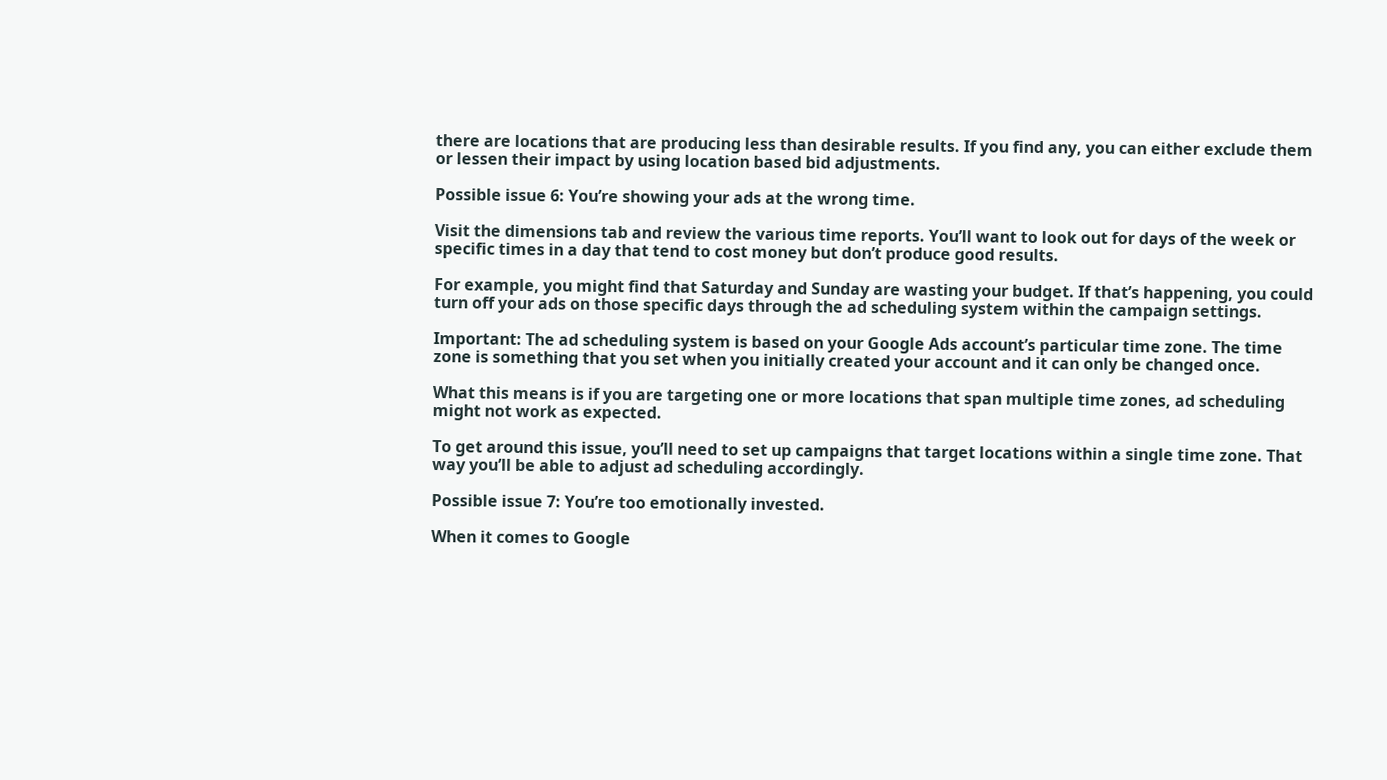there are locations that are producing less than desirable results. If you find any, you can either exclude them or lessen their impact by using location based bid adjustments.

Possible issue 6: You’re showing your ads at the wrong time.

Visit the dimensions tab and review the various time reports. You’ll want to look out for days of the week or specific times in a day that tend to cost money but don’t produce good results.

For example, you might find that Saturday and Sunday are wasting your budget. If that’s happening, you could turn off your ads on those specific days through the ad scheduling system within the campaign settings.

Important: The ad scheduling system is based on your Google Ads account’s particular time zone. The time zone is something that you set when you initially created your account and it can only be changed once.

What this means is if you are targeting one or more locations that span multiple time zones, ad scheduling might not work as expected.

To get around this issue, you’ll need to set up campaigns that target locations within a single time zone. That way you’ll be able to adjust ad scheduling accordingly.

Possible issue 7: You’re too emotionally invested.

When it comes to Google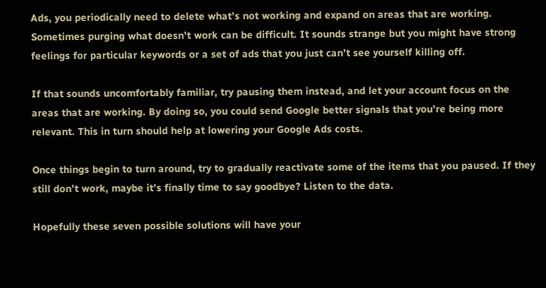Ads, you periodically need to delete what’s not working and expand on areas that are working. Sometimes purging what doesn’t work can be difficult. It sounds strange but you might have strong feelings for particular keywords or a set of ads that you just can’t see yourself killing off.

If that sounds uncomfortably familiar, try pausing them instead, and let your account focus on the areas that are working. By doing so, you could send Google better signals that you’re being more relevant. This in turn should help at lowering your Google Ads costs.

Once things begin to turn around, try to gradually reactivate some of the items that you paused. If they still don’t work, maybe it’s finally time to say goodbye? Listen to the data.

Hopefully these seven possible solutions will have your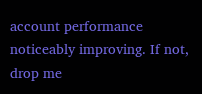account performance noticeably improving. If not, drop me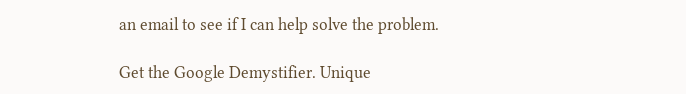an email to see if I can help solve the problem.

Get the Google Demystifier. Unique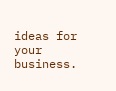ideas for your business.